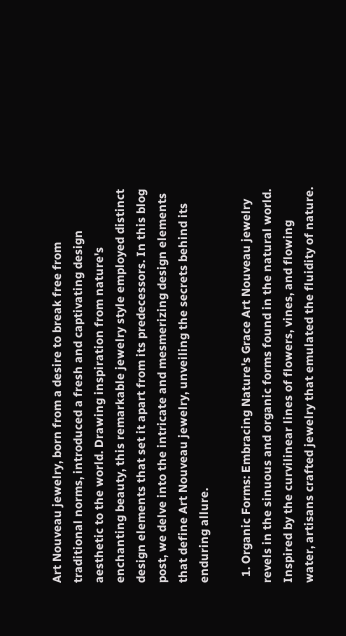Art Nouveau jewelry, born from a desire to break free from traditional norms, introduced a fresh and captivating design aesthetic to the world. Drawing inspiration from nature's enchanting beauty, this remarkable jewelry style employed distinct design elements that set it apart from its predecessors. In this blog post, we delve into the intricate and mesmerizing design elements that define Art Nouveau jewelry, unveiling the secrets behind its enduring allure.

  1. Organic Forms: Embracing Nature's Grace Art Nouveau jewelry revels in the sinuous and organic forms found in the natural world. Inspired by the curvilinear lines of flowers, vines, and flowing water, artisans crafted jewelry that emulated the fluidity of nature.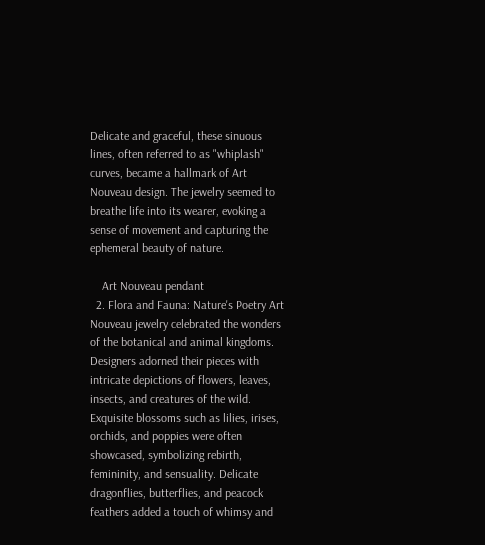Delicate and graceful, these sinuous lines, often referred to as "whiplash" curves, became a hallmark of Art Nouveau design. The jewelry seemed to breathe life into its wearer, evoking a sense of movement and capturing the ephemeral beauty of nature.

    Art Nouveau pendant
  2. Flora and Fauna: Nature's Poetry Art Nouveau jewelry celebrated the wonders of the botanical and animal kingdoms. Designers adorned their pieces with intricate depictions of flowers, leaves, insects, and creatures of the wild. Exquisite blossoms such as lilies, irises, orchids, and poppies were often showcased, symbolizing rebirth, femininity, and sensuality. Delicate dragonflies, butterflies, and peacock feathers added a touch of whimsy and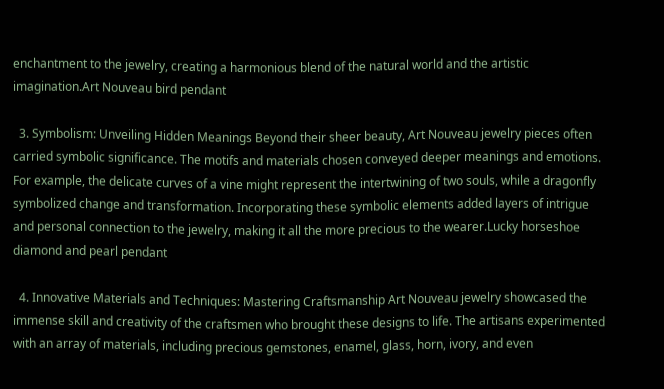enchantment to the jewelry, creating a harmonious blend of the natural world and the artistic imagination.Art Nouveau bird pendant

  3. Symbolism: Unveiling Hidden Meanings Beyond their sheer beauty, Art Nouveau jewelry pieces often carried symbolic significance. The motifs and materials chosen conveyed deeper meanings and emotions. For example, the delicate curves of a vine might represent the intertwining of two souls, while a dragonfly symbolized change and transformation. Incorporating these symbolic elements added layers of intrigue and personal connection to the jewelry, making it all the more precious to the wearer.Lucky horseshoe diamond and pearl pendant

  4. Innovative Materials and Techniques: Mastering Craftsmanship Art Nouveau jewelry showcased the immense skill and creativity of the craftsmen who brought these designs to life. The artisans experimented with an array of materials, including precious gemstones, enamel, glass, horn, ivory, and even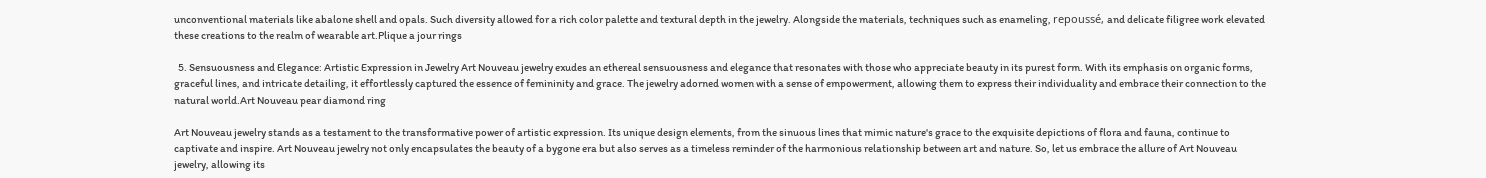unconventional materials like abalone shell and opals. Such diversity allowed for a rich color palette and textural depth in the jewelry. Alongside the materials, techniques such as enameling, repoussé, and delicate filigree work elevated these creations to the realm of wearable art.Plique a jour rings

  5. Sensuousness and Elegance: Artistic Expression in Jewelry Art Nouveau jewelry exudes an ethereal sensuousness and elegance that resonates with those who appreciate beauty in its purest form. With its emphasis on organic forms, graceful lines, and intricate detailing, it effortlessly captured the essence of femininity and grace. The jewelry adorned women with a sense of empowerment, allowing them to express their individuality and embrace their connection to the natural world.Art Nouveau pear diamond ring

Art Nouveau jewelry stands as a testament to the transformative power of artistic expression. Its unique design elements, from the sinuous lines that mimic nature's grace to the exquisite depictions of flora and fauna, continue to captivate and inspire. Art Nouveau jewelry not only encapsulates the beauty of a bygone era but also serves as a timeless reminder of the harmonious relationship between art and nature. So, let us embrace the allure of Art Nouveau jewelry, allowing its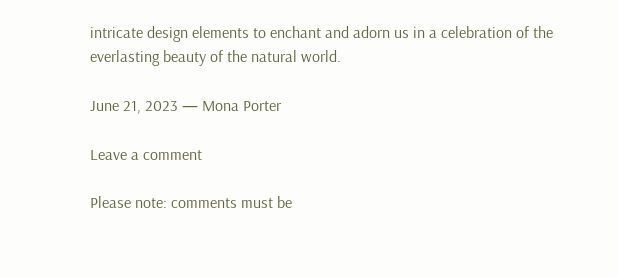intricate design elements to enchant and adorn us in a celebration of the everlasting beauty of the natural world.

June 21, 2023 — Mona Porter

Leave a comment

Please note: comments must be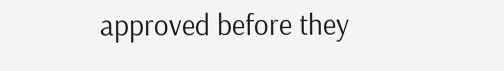approved before they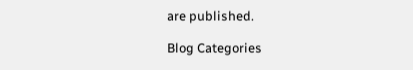are published.

Blog Categories